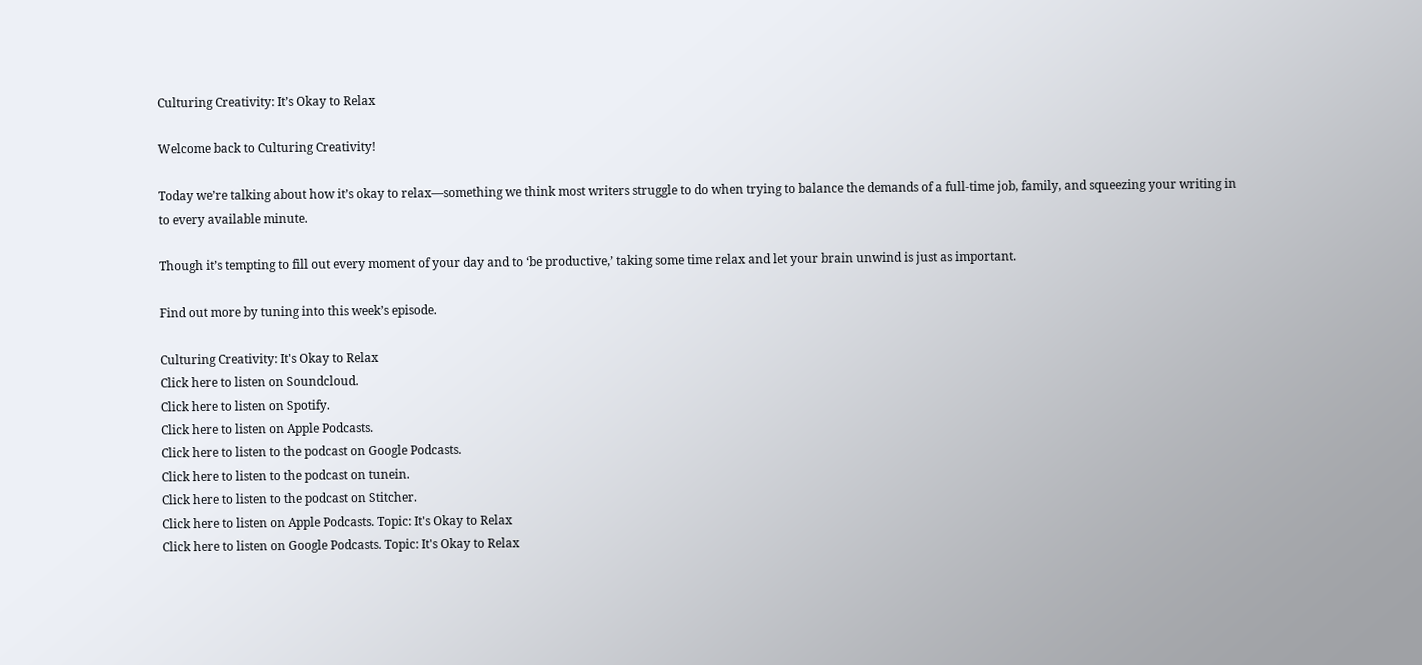Culturing Creativity: It’s Okay to Relax

Welcome back to Culturing Creativity!

Today we’re talking about how it’s okay to relax—something we think most writers struggle to do when trying to balance the demands of a full-time job, family, and squeezing your writing in to every available minute.

Though it’s tempting to fill out every moment of your day and to ‘be productive,’ taking some time relax and let your brain unwind is just as important.

Find out more by tuning into this week’s episode.

Culturing Creativity: It's Okay to Relax
Click here to listen on Soundcloud.
Click here to listen on Spotify.
Click here to listen on Apple Podcasts.
Click here to listen to the podcast on Google Podcasts.
Click here to listen to the podcast on tunein.
Click here to listen to the podcast on Stitcher.
Click here to listen on Apple Podcasts. Topic: It's Okay to Relax
Click here to listen on Google Podcasts. Topic: It's Okay to Relax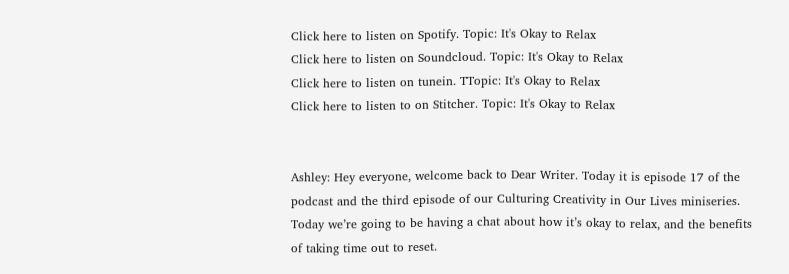Click here to listen on Spotify. Topic: It's Okay to Relax
Click here to listen on Soundcloud. Topic: It's Okay to Relax
Click here to listen on tunein. TTopic: It's Okay to Relax
Click here to listen to on Stitcher. Topic: It's Okay to Relax


Ashley: Hey everyone, welcome back to Dear Writer. Today it is episode 17 of the podcast and the third episode of our Culturing Creativity in Our Lives miniseries. Today we’re going to be having a chat about how it’s okay to relax, and the benefits of taking time out to reset.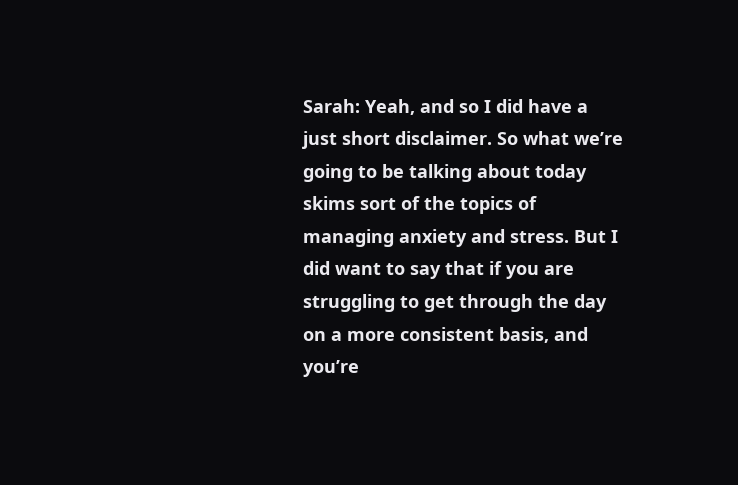Sarah: Yeah, and so I did have a just short disclaimer. So what we’re going to be talking about today skims sort of the topics of managing anxiety and stress. But I did want to say that if you are struggling to get through the day on a more consistent basis, and you’re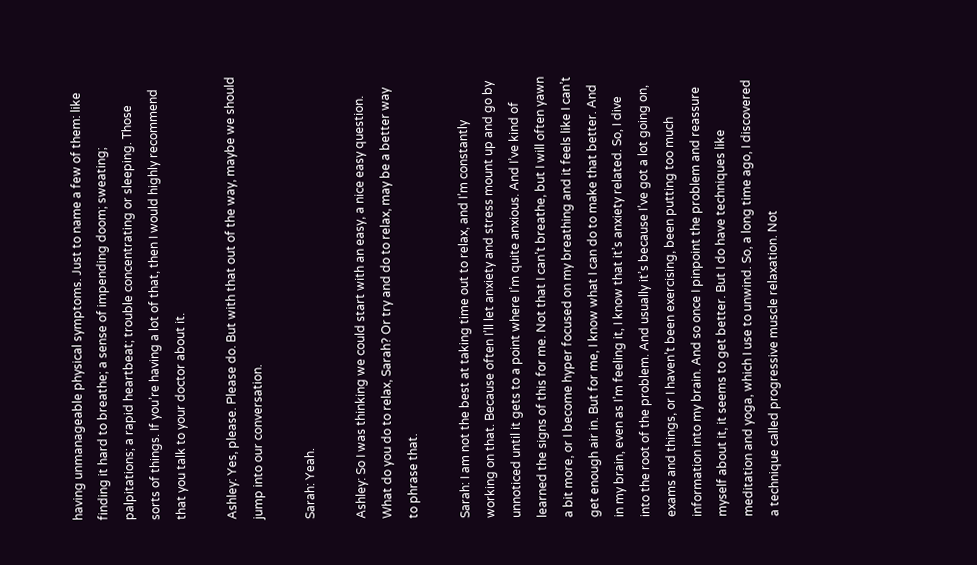having unmanageable physical symptoms. Just to name a few of them: like finding it hard to breathe; a sense of impending doom; sweating; palpitations; a rapid heartbeat; trouble concentrating or sleeping. Those sorts of things. If you’re having a lot of that, then I would highly recommend that you talk to your doctor about it.

Ashley: Yes, please. Please do. But with that out of the way, maybe we should jump into our conversation.

Sarah: Yeah.

Ashley: So I was thinking we could start with an easy, a nice easy question. What do you do to relax, Sarah? Or try and do to relax, may be a better way to phrase that.

Sarah: I am not the best at taking time out to relax, and I’m constantly working on that. Because often I’ll let anxiety and stress mount up and go by unnoticed until it gets to a point where I’m quite anxious. And I’ve kind of learned the signs of this for me. Not that I can’t breathe, but I will often yawn a bit more, or I become hyper focused on my breathing and it feels like I can’t get enough air in. But for me, I know what I can do to make that better. And in my brain, even as I’m feeling it, I know that it’s anxiety related. So, I dive into the root of the problem. And usually it’s because I’ve got a lot going on, exams and things, or I haven’t been exercising, been putting too much information into my brain. And so once I pinpoint the problem and reassure myself about it, it seems to get better. But I do have techniques like meditation and yoga, which I use to unwind. So, a long time ago, I discovered a technique called progressive muscle relaxation. Not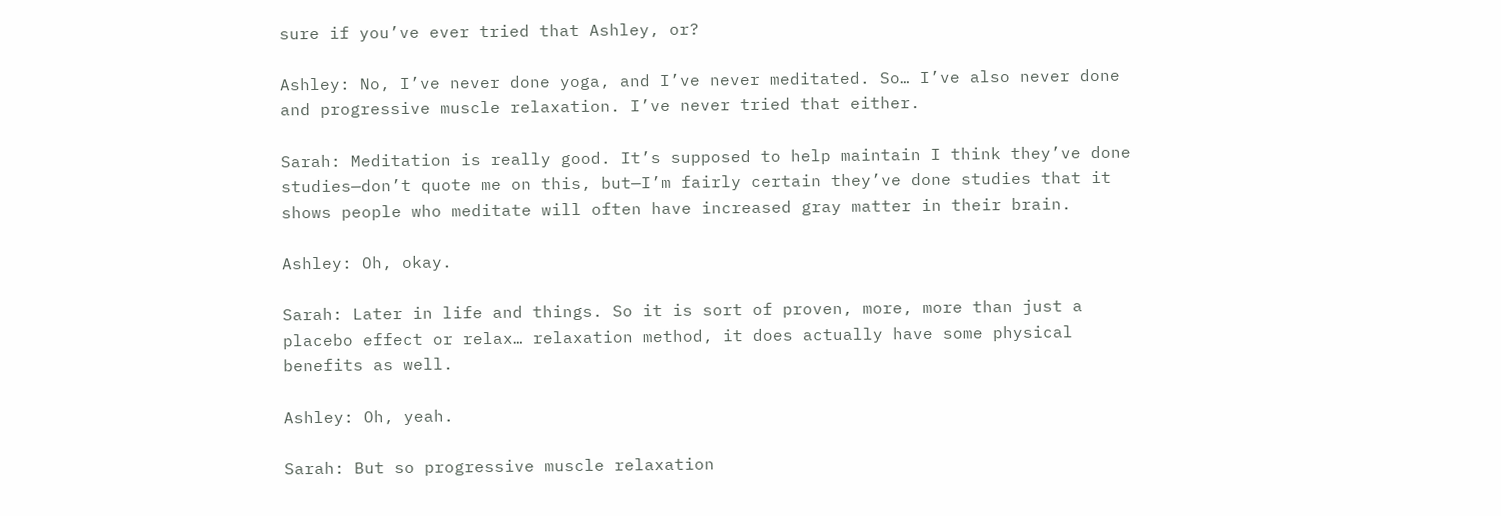sure if you’ve ever tried that Ashley, or?

Ashley: No, I’ve never done yoga, and I’ve never meditated. So… I’ve also never done and progressive muscle relaxation. I’ve never tried that either.

Sarah: Meditation is really good. It’s supposed to help maintain I think they’ve done studies—don’t quote me on this, but—I’m fairly certain they’ve done studies that it shows people who meditate will often have increased gray matter in their brain.

Ashley: Oh, okay.

Sarah: Later in life and things. So it is sort of proven, more, more than just a placebo effect or relax… relaxation method, it does actually have some physical benefits as well.

Ashley: Oh, yeah.

Sarah: But so progressive muscle relaxation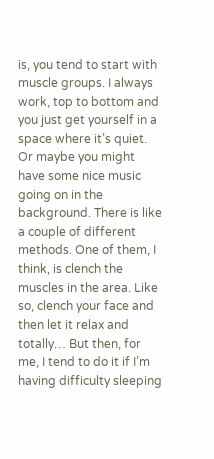is, you tend to start with muscle groups. I always work, top to bottom and you just get yourself in a space where it’s quiet. Or maybe you might have some nice music going on in the background. There is like a couple of different methods. One of them, I think, is clench the muscles in the area. Like so, clench your face and then let it relax and totally… But then, for me, I tend to do it if I’m having difficulty sleeping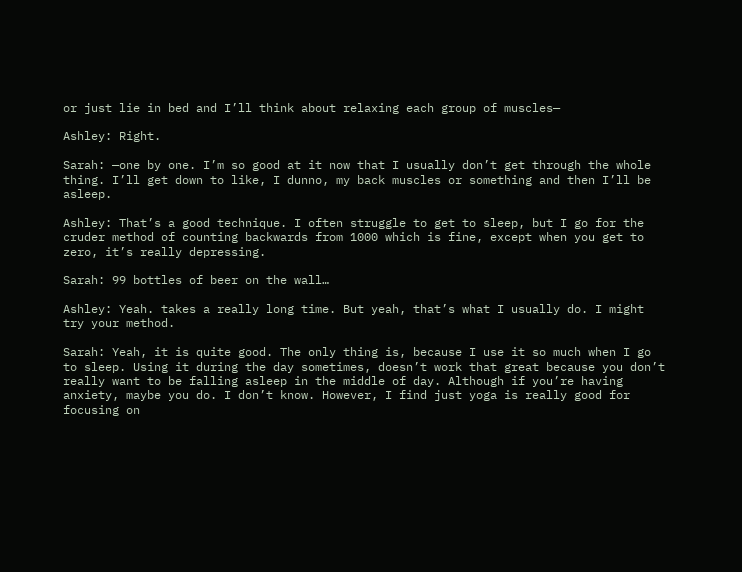or just lie in bed and I’ll think about relaxing each group of muscles—

Ashley: Right.

Sarah: —one by one. I’m so good at it now that I usually don’t get through the whole thing. I’ll get down to like, I dunno, my back muscles or something and then I’ll be asleep.

Ashley: That’s a good technique. I often struggle to get to sleep, but I go for the cruder method of counting backwards from 1000 which is fine, except when you get to zero, it’s really depressing.

Sarah: 99 bottles of beer on the wall…

Ashley: Yeah. takes a really long time. But yeah, that’s what I usually do. I might try your method.

Sarah: Yeah, it is quite good. The only thing is, because I use it so much when I go to sleep. Using it during the day sometimes, doesn’t work that great because you don’t really want to be falling asleep in the middle of day. Although if you’re having anxiety, maybe you do. I don’t know. However, I find just yoga is really good for focusing on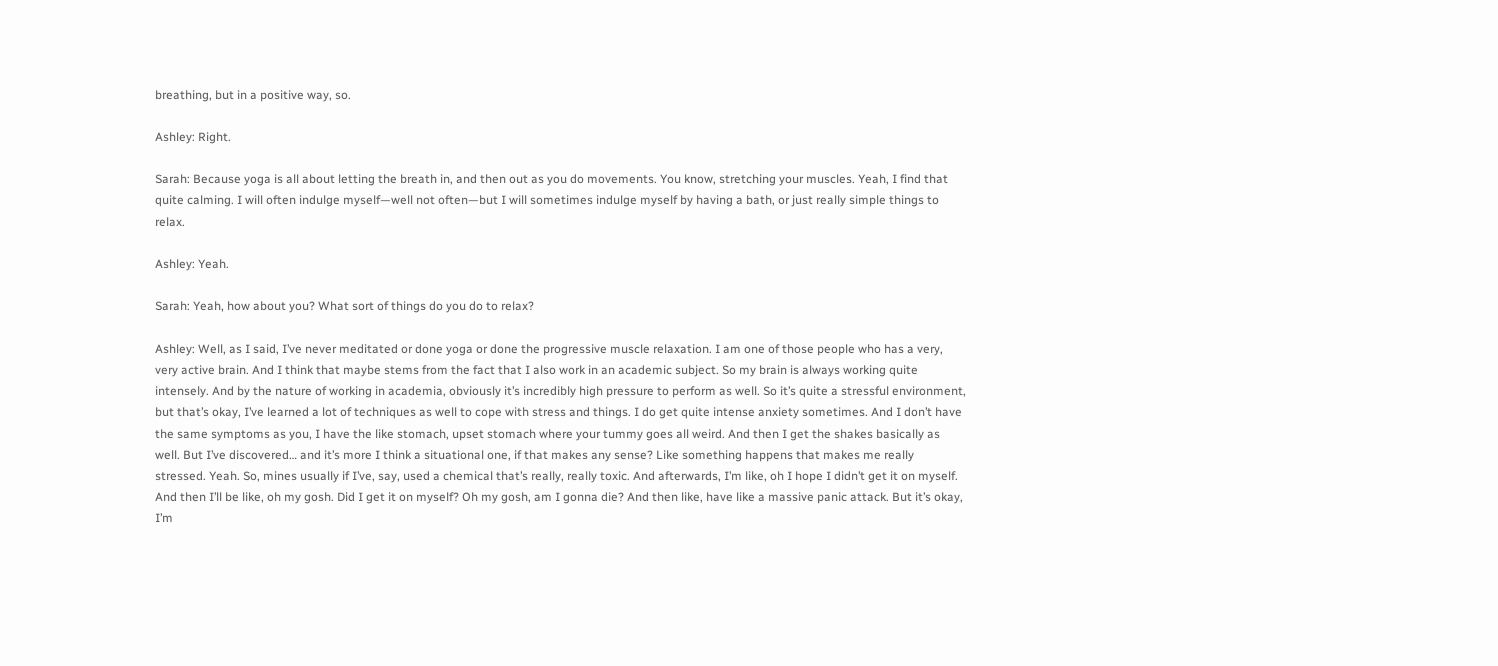breathing, but in a positive way, so.

Ashley: Right.

Sarah: Because yoga is all about letting the breath in, and then out as you do movements. You know, stretching your muscles. Yeah, I find that quite calming. I will often indulge myself—well not often—but I will sometimes indulge myself by having a bath, or just really simple things to relax.

Ashley: Yeah.

Sarah: Yeah, how about you? What sort of things do you do to relax?

Ashley: Well, as I said, I’ve never meditated or done yoga or done the progressive muscle relaxation. I am one of those people who has a very, very active brain. And I think that maybe stems from the fact that I also work in an academic subject. So my brain is always working quite intensely. And by the nature of working in academia, obviously it’s incredibly high pressure to perform as well. So it’s quite a stressful environment, but that’s okay, I’ve learned a lot of techniques as well to cope with stress and things. I do get quite intense anxiety sometimes. And I don’t have the same symptoms as you, I have the like stomach, upset stomach where your tummy goes all weird. And then I get the shakes basically as well. But I’ve discovered… and it’s more I think a situational one, if that makes any sense? Like something happens that makes me really stressed. Yeah. So, mines usually if I’ve, say, used a chemical that’s really, really toxic. And afterwards, I’m like, oh I hope I didn’t get it on myself. And then I’ll be like, oh my gosh. Did I get it on myself? Oh my gosh, am I gonna die? And then like, have like a massive panic attack. But it’s okay, I’m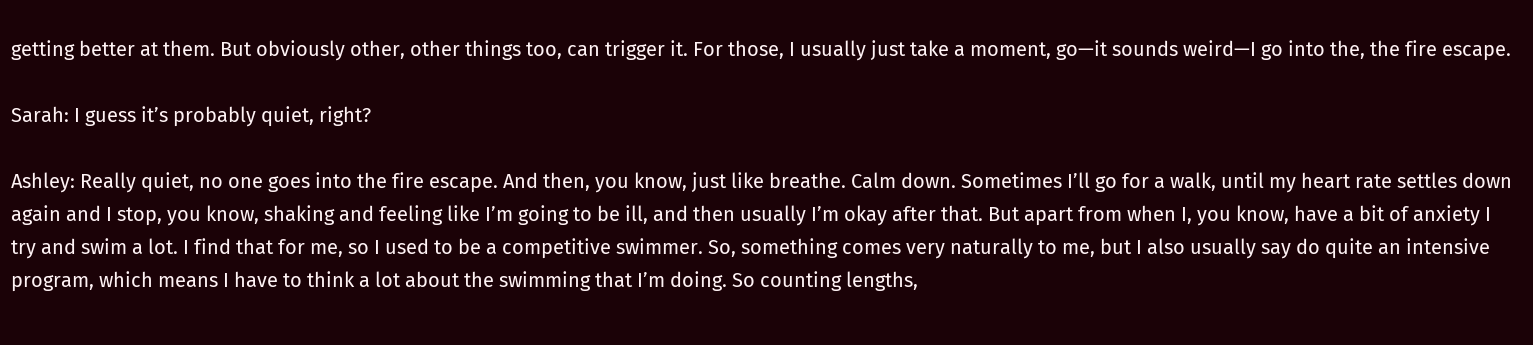getting better at them. But obviously other, other things too, can trigger it. For those, I usually just take a moment, go—it sounds weird—I go into the, the fire escape.

Sarah: I guess it’s probably quiet, right?

Ashley: Really quiet, no one goes into the fire escape. And then, you know, just like breathe. Calm down. Sometimes I’ll go for a walk, until my heart rate settles down again and I stop, you know, shaking and feeling like I’m going to be ill, and then usually I’m okay after that. But apart from when I, you know, have a bit of anxiety I try and swim a lot. I find that for me, so I used to be a competitive swimmer. So, something comes very naturally to me, but I also usually say do quite an intensive program, which means I have to think a lot about the swimming that I’m doing. So counting lengths,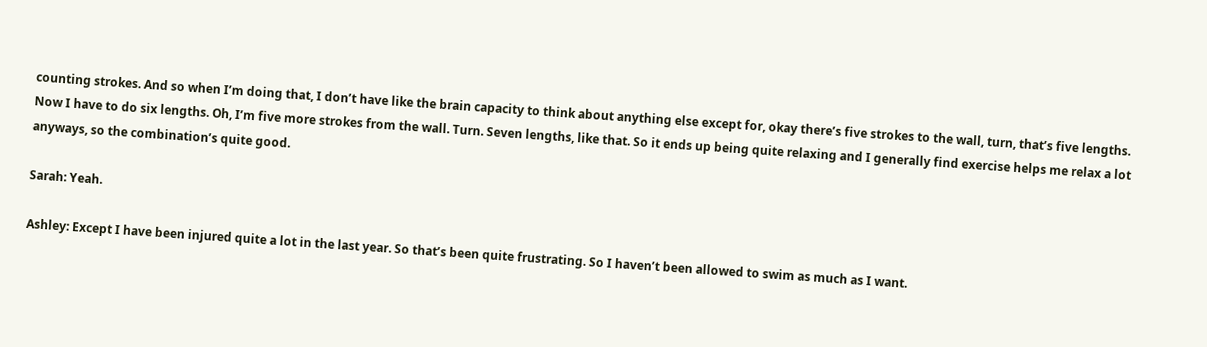counting strokes. And so when I’m doing that, I don’t have like the brain capacity to think about anything else except for, okay there’s five strokes to the wall, turn, that’s five lengths. Now I have to do six lengths. Oh, I’m five more strokes from the wall. Turn. Seven lengths, like that. So it ends up being quite relaxing and I generally find exercise helps me relax a lot anyways, so the combination’s quite good.

Sarah: Yeah.

Ashley: Except I have been injured quite a lot in the last year. So that’s been quite frustrating. So I haven’t been allowed to swim as much as I want.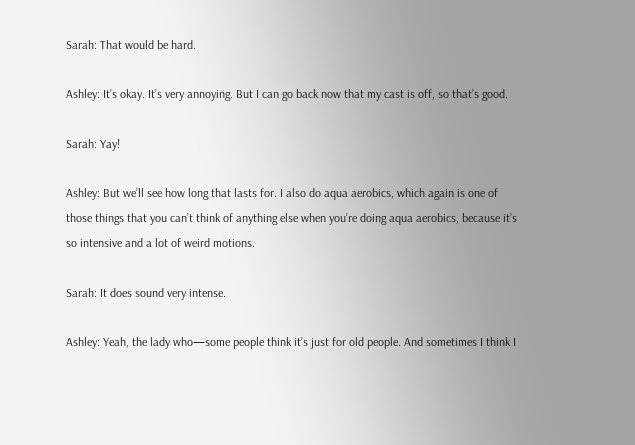Sarah: That would be hard.

Ashley: It’s okay. It’s very annoying. But I can go back now that my cast is off, so that’s good.

Sarah: Yay!

Ashley: But we’ll see how long that lasts for. I also do aqua aerobics, which again is one of those things that you can’t think of anything else when you’re doing aqua aerobics, because it’s so intensive and a lot of weird motions.

Sarah: It does sound very intense.

Ashley: Yeah, the lady who—some people think it’s just for old people. And sometimes I think I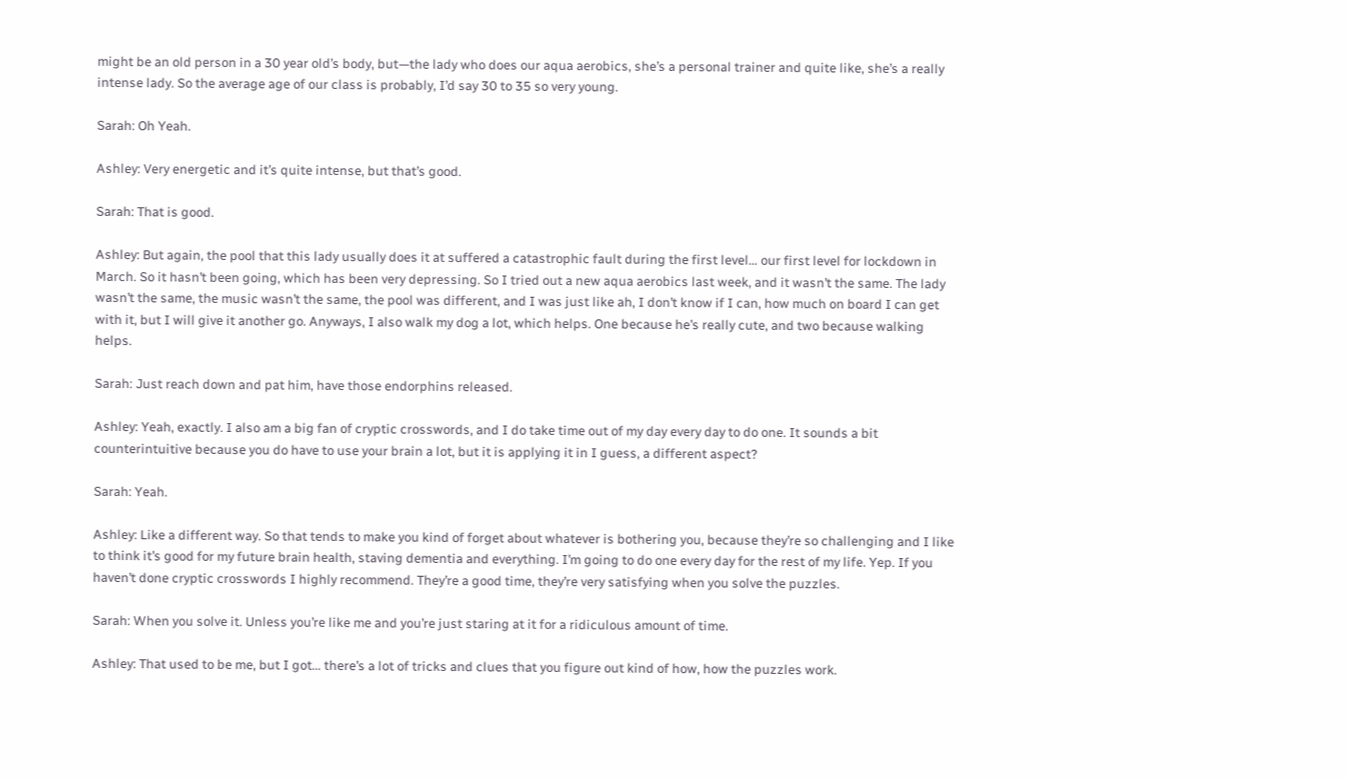might be an old person in a 30 year old’s body, but—the lady who does our aqua aerobics, she’s a personal trainer and quite like, she’s a really intense lady. So the average age of our class is probably, I’d say 30 to 35 so very young.

Sarah: Oh Yeah.

Ashley: Very energetic and it’s quite intense, but that’s good.

Sarah: That is good.

Ashley: But again, the pool that this lady usually does it at suffered a catastrophic fault during the first level… our first level for lockdown in March. So it hasn’t been going, which has been very depressing. So I tried out a new aqua aerobics last week, and it wasn’t the same. The lady wasn’t the same, the music wasn’t the same, the pool was different, and I was just like ah, I don’t know if I can, how much on board I can get with it, but I will give it another go. Anyways, I also walk my dog a lot, which helps. One because he’s really cute, and two because walking helps.

Sarah: Just reach down and pat him, have those endorphins released.

Ashley: Yeah, exactly. I also am a big fan of cryptic crosswords, and I do take time out of my day every day to do one. It sounds a bit counterintuitive because you do have to use your brain a lot, but it is applying it in I guess, a different aspect?

Sarah: Yeah.

Ashley: Like a different way. So that tends to make you kind of forget about whatever is bothering you, because they’re so challenging and I like to think it’s good for my future brain health, staving dementia and everything. I’m going to do one every day for the rest of my life. Yep. If you haven’t done cryptic crosswords I highly recommend. They’re a good time, they’re very satisfying when you solve the puzzles.

Sarah: When you solve it. Unless you’re like me and you’re just staring at it for a ridiculous amount of time.

Ashley: That used to be me, but I got… there’s a lot of tricks and clues that you figure out kind of how, how the puzzles work.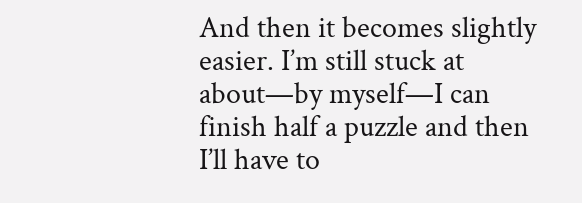And then it becomes slightly easier. I’m still stuck at about—by myself—I can finish half a puzzle and then I’ll have to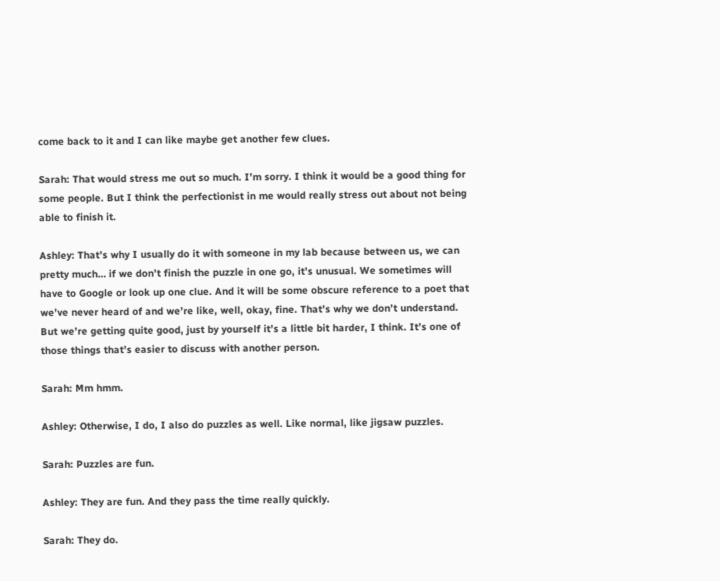come back to it and I can like maybe get another few clues.

Sarah: That would stress me out so much. I’m sorry. I think it would be a good thing for some people. But I think the perfectionist in me would really stress out about not being able to finish it.

Ashley: That’s why I usually do it with someone in my lab because between us, we can pretty much… if we don’t finish the puzzle in one go, it’s unusual. We sometimes will have to Google or look up one clue. And it will be some obscure reference to a poet that we’ve never heard of and we’re like, well, okay, fine. That’s why we don’t understand. But we’re getting quite good, just by yourself it’s a little bit harder, I think. It’s one of those things that’s easier to discuss with another person.

Sarah: Mm hmm.

Ashley: Otherwise, I do, I also do puzzles as well. Like normal, like jigsaw puzzles.

Sarah: Puzzles are fun.

Ashley: They are fun. And they pass the time really quickly.

Sarah: They do.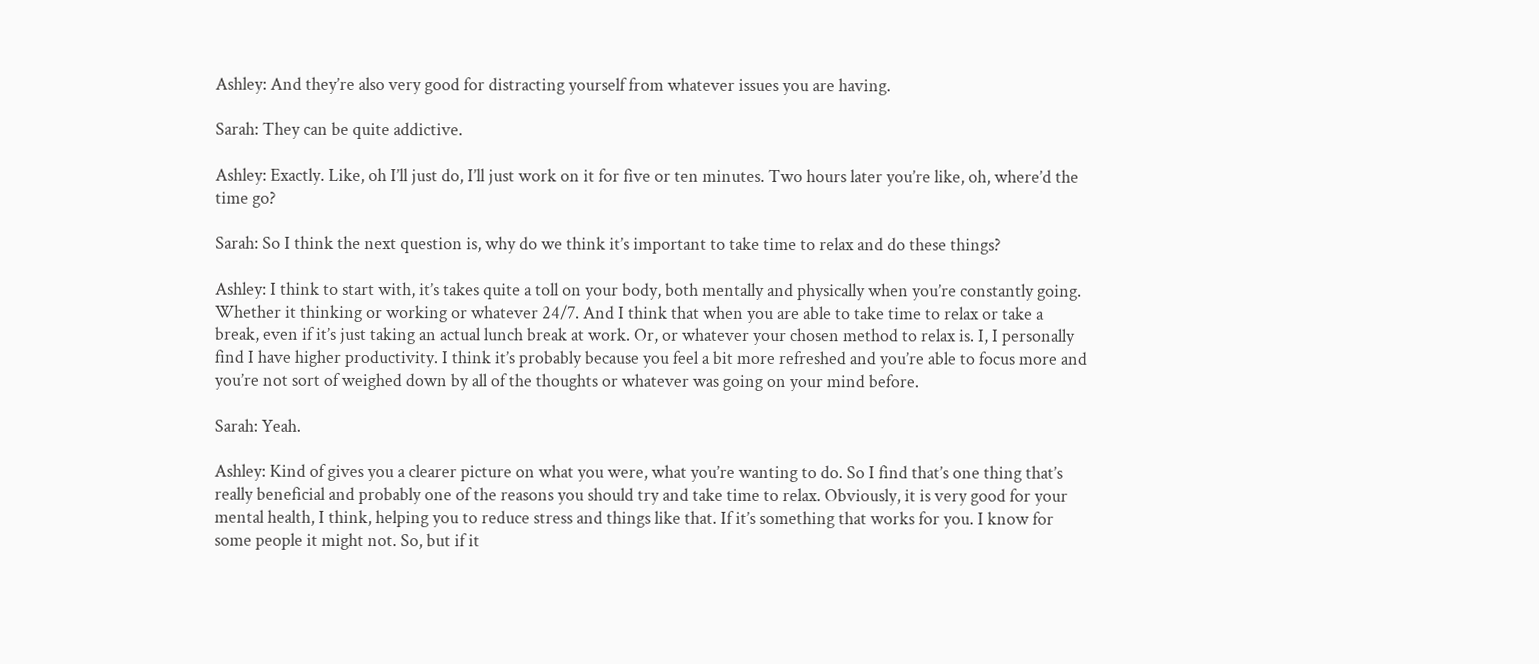Ashley: And they’re also very good for distracting yourself from whatever issues you are having.

Sarah: They can be quite addictive.

Ashley: Exactly. Like, oh I’ll just do, I’ll just work on it for five or ten minutes. Two hours later you’re like, oh, where’d the time go?

Sarah: So I think the next question is, why do we think it’s important to take time to relax and do these things?

Ashley: I think to start with, it’s takes quite a toll on your body, both mentally and physically when you’re constantly going. Whether it thinking or working or whatever 24/7. And I think that when you are able to take time to relax or take a break, even if it’s just taking an actual lunch break at work. Or, or whatever your chosen method to relax is. I, I personally find I have higher productivity. I think it’s probably because you feel a bit more refreshed and you’re able to focus more and you’re not sort of weighed down by all of the thoughts or whatever was going on your mind before.

Sarah: Yeah.

Ashley: Kind of gives you a clearer picture on what you were, what you’re wanting to do. So I find that’s one thing that’s really beneficial and probably one of the reasons you should try and take time to relax. Obviously, it is very good for your mental health, I think, helping you to reduce stress and things like that. If it’s something that works for you. I know for some people it might not. So, but if it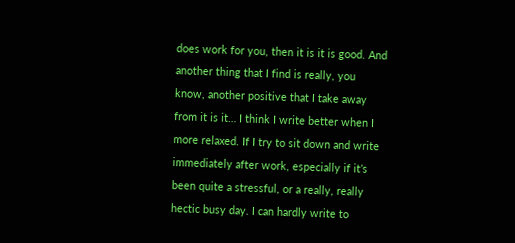does work for you, then it is it is good. And another thing that I find is really, you know, another positive that I take away from it is it… I think I write better when I more relaxed. If I try to sit down and write immediately after work, especially if it’s been quite a stressful, or a really, really hectic busy day. I can hardly write to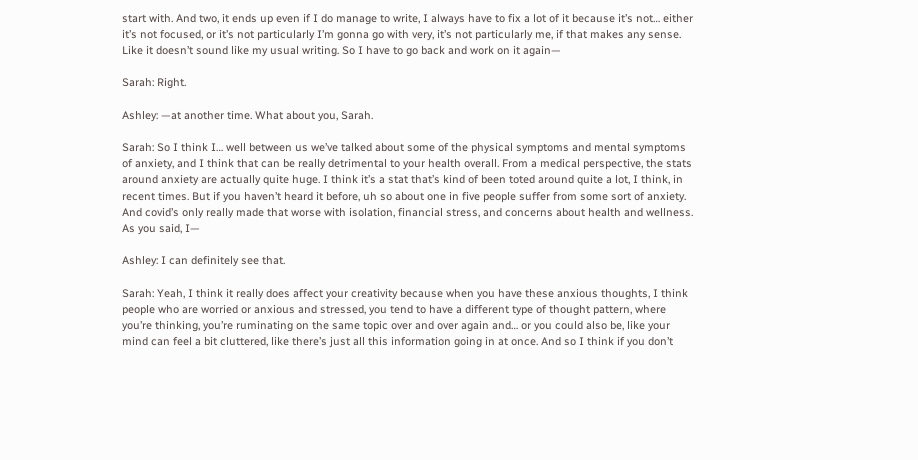start with. And two, it ends up even if I do manage to write, I always have to fix a lot of it because it’s not… either it’s not focused, or it’s not particularly I’m gonna go with very, it’s not particularly me, if that makes any sense. Like it doesn’t sound like my usual writing. So I have to go back and work on it again—

Sarah: Right.

Ashley: —at another time. What about you, Sarah.

Sarah: So I think I… well between us we’ve talked about some of the physical symptoms and mental symptoms of anxiety, and I think that can be really detrimental to your health overall. From a medical perspective, the stats around anxiety are actually quite huge. I think it’s a stat that’s kind of been toted around quite a lot, I think, in recent times. But if you haven’t heard it before, uh so about one in five people suffer from some sort of anxiety. And covid’s only really made that worse with isolation, financial stress, and concerns about health and wellness. As you said, I—

Ashley: I can definitely see that.

Sarah: Yeah, I think it really does affect your creativity because when you have these anxious thoughts, I think people who are worried or anxious and stressed, you tend to have a different type of thought pattern, where you’re thinking, you’re ruminating on the same topic over and over again and… or you could also be, like your mind can feel a bit cluttered, like there’s just all this information going in at once. And so I think if you don’t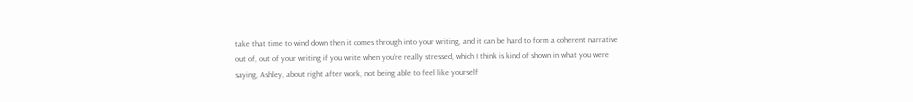take that time to wind down then it comes through into your writing, and it can be hard to form a coherent narrative out of, out of your writing if you write when you’re really stressed, which I think is kind of shown in what you were saying, Ashley, about right after work, not being able to feel like yourself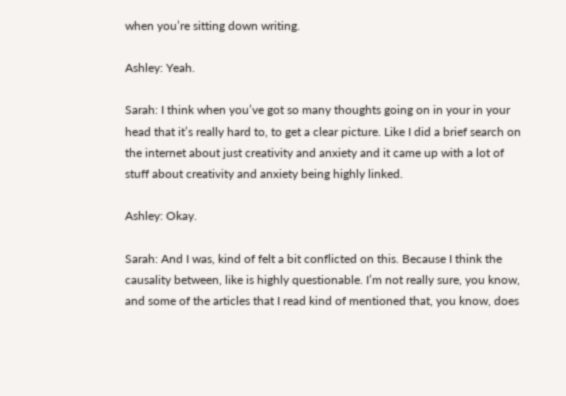when you’re sitting down writing.

Ashley: Yeah.

Sarah: I think when you’ve got so many thoughts going on in your in your head that it’s really hard to, to get a clear picture. Like I did a brief search on the internet about just creativity and anxiety and it came up with a lot of stuff about creativity and anxiety being highly linked.

Ashley: Okay.

Sarah: And I was, kind of felt a bit conflicted on this. Because I think the causality between, like is highly questionable. I’m not really sure, you know, and some of the articles that I read kind of mentioned that, you know, does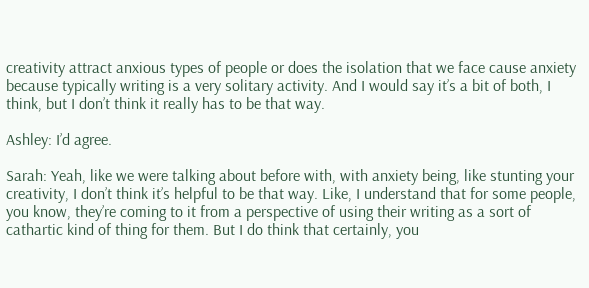creativity attract anxious types of people or does the isolation that we face cause anxiety because typically writing is a very solitary activity. And I would say it’s a bit of both, I think, but I don’t think it really has to be that way.

Ashley: I’d agree.

Sarah: Yeah, like we were talking about before with, with anxiety being, like stunting your creativity, I don’t think it’s helpful to be that way. Like, I understand that for some people, you know, they’re coming to it from a perspective of using their writing as a sort of cathartic kind of thing for them. But I do think that certainly, you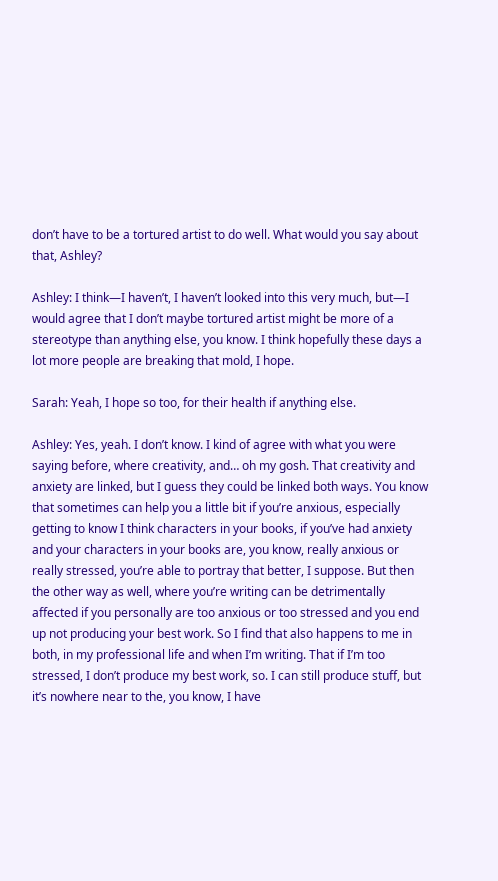don’t have to be a tortured artist to do well. What would you say about that, Ashley?

Ashley: I think—I haven’t, I haven’t looked into this very much, but—I would agree that I don’t maybe tortured artist might be more of a stereotype than anything else, you know. I think hopefully these days a lot more people are breaking that mold, I hope.

Sarah: Yeah, I hope so too, for their health if anything else.

Ashley: Yes, yeah. I don’t know. I kind of agree with what you were saying before, where creativity, and… oh my gosh. That creativity and anxiety are linked, but I guess they could be linked both ways. You know that sometimes can help you a little bit if you’re anxious, especially getting to know I think characters in your books, if you’ve had anxiety and your characters in your books are, you know, really anxious or really stressed, you’re able to portray that better, I suppose. But then the other way as well, where you’re writing can be detrimentally affected if you personally are too anxious or too stressed and you end up not producing your best work. So I find that also happens to me in both, in my professional life and when I’m writing. That if I’m too stressed, I don’t produce my best work, so. I can still produce stuff, but it’s nowhere near to the, you know, I have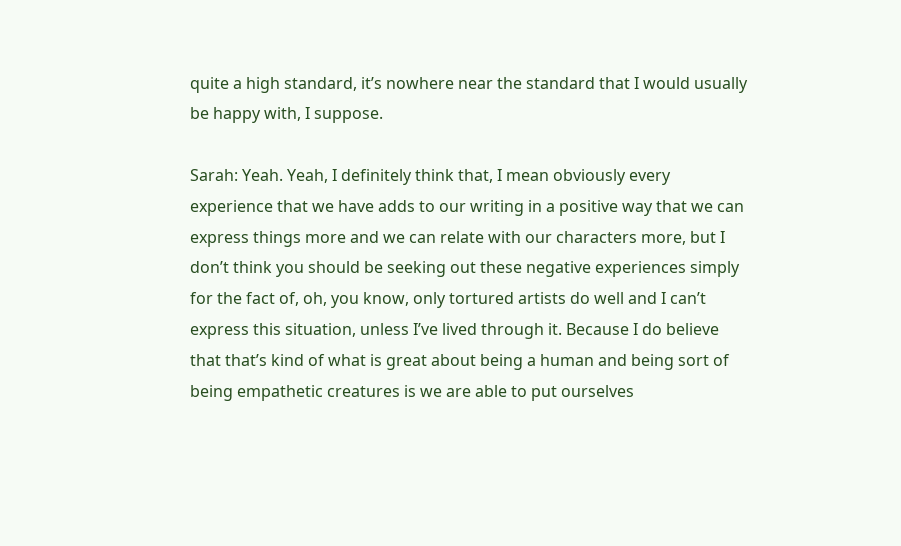quite a high standard, it’s nowhere near the standard that I would usually be happy with, I suppose.

Sarah: Yeah. Yeah, I definitely think that, I mean obviously every experience that we have adds to our writing in a positive way that we can express things more and we can relate with our characters more, but I don’t think you should be seeking out these negative experiences simply for the fact of, oh, you know, only tortured artists do well and I can’t express this situation, unless I’ve lived through it. Because I do believe that that’s kind of what is great about being a human and being sort of being empathetic creatures is we are able to put ourselves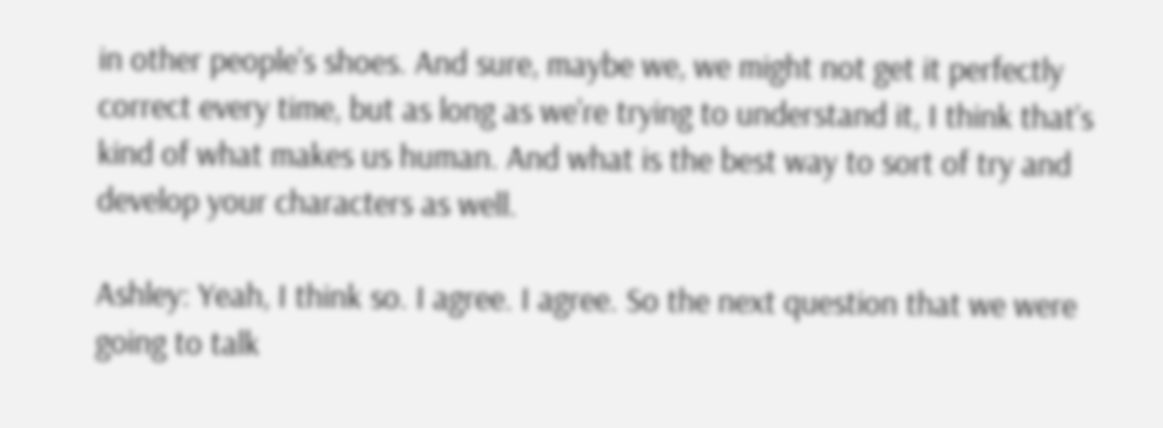in other people’s shoes. And sure, maybe we, we might not get it perfectly correct every time, but as long as we’re trying to understand it, I think that’s kind of what makes us human. And what is the best way to sort of try and develop your characters as well.

Ashley: Yeah, I think so. I agree. I agree. So the next question that we were going to talk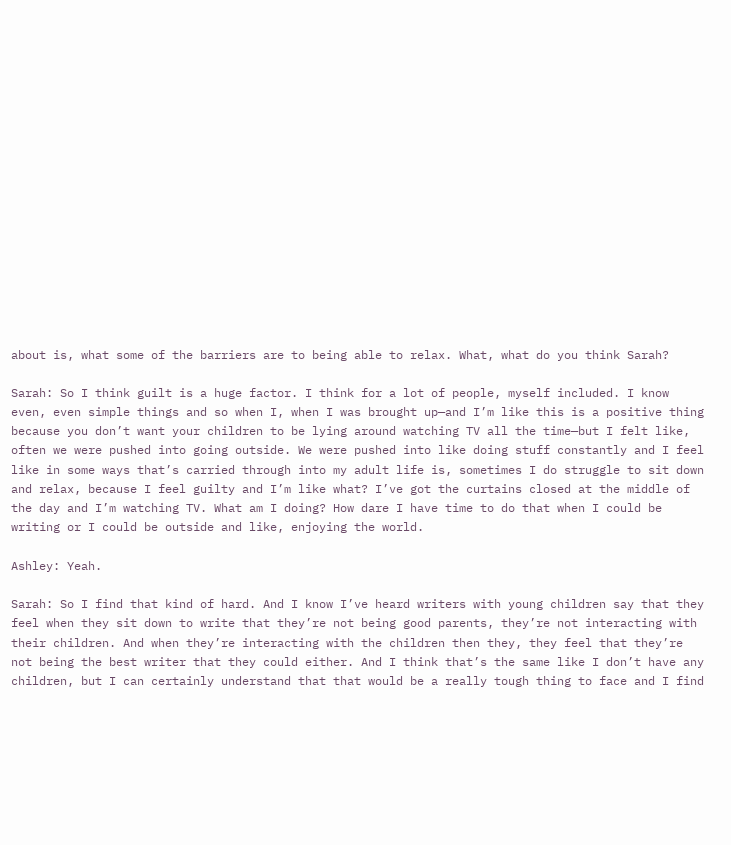about is, what some of the barriers are to being able to relax. What, what do you think Sarah?

Sarah: So I think guilt is a huge factor. I think for a lot of people, myself included. I know even, even simple things and so when I, when I was brought up—and I’m like this is a positive thing because you don’t want your children to be lying around watching TV all the time—but I felt like, often we were pushed into going outside. We were pushed into like doing stuff constantly and I feel like in some ways that’s carried through into my adult life is, sometimes I do struggle to sit down and relax, because I feel guilty and I’m like what? I’ve got the curtains closed at the middle of the day and I’m watching TV. What am I doing? How dare I have time to do that when I could be writing or I could be outside and like, enjoying the world.

Ashley: Yeah.

Sarah: So I find that kind of hard. And I know I’ve heard writers with young children say that they feel when they sit down to write that they’re not being good parents, they’re not interacting with their children. And when they’re interacting with the children then they, they feel that they’re not being the best writer that they could either. And I think that’s the same like I don’t have any children, but I can certainly understand that that would be a really tough thing to face and I find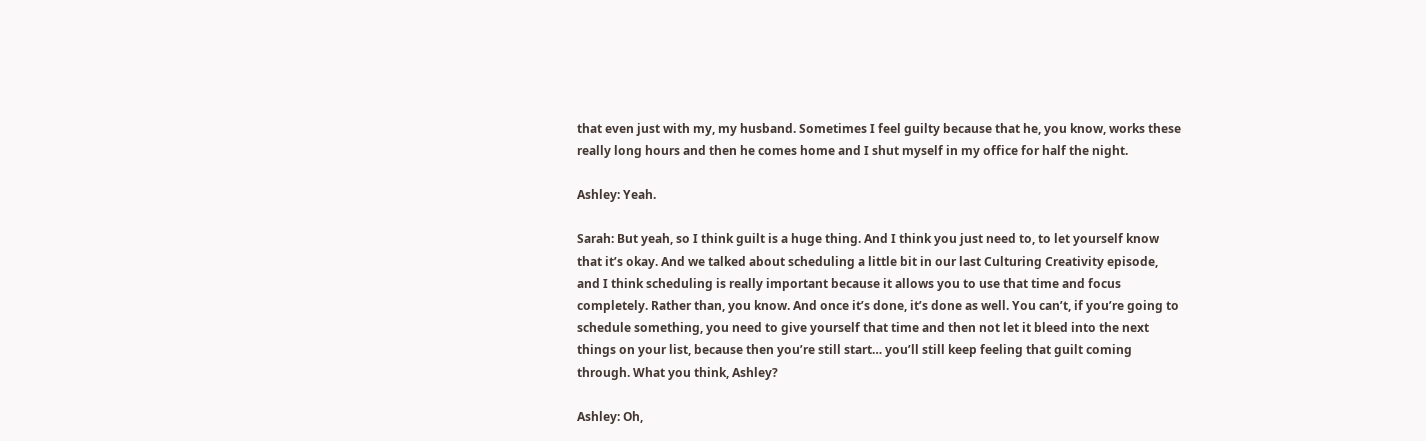that even just with my, my husband. Sometimes I feel guilty because that he, you know, works these really long hours and then he comes home and I shut myself in my office for half the night.

Ashley: Yeah.

Sarah: But yeah, so I think guilt is a huge thing. And I think you just need to, to let yourself know that it’s okay. And we talked about scheduling a little bit in our last Culturing Creativity episode, and I think scheduling is really important because it allows you to use that time and focus completely. Rather than, you know. And once it’s done, it’s done as well. You can’t, if you’re going to schedule something, you need to give yourself that time and then not let it bleed into the next things on your list, because then you’re still start… you’ll still keep feeling that guilt coming through. What you think, Ashley?

Ashley: Oh,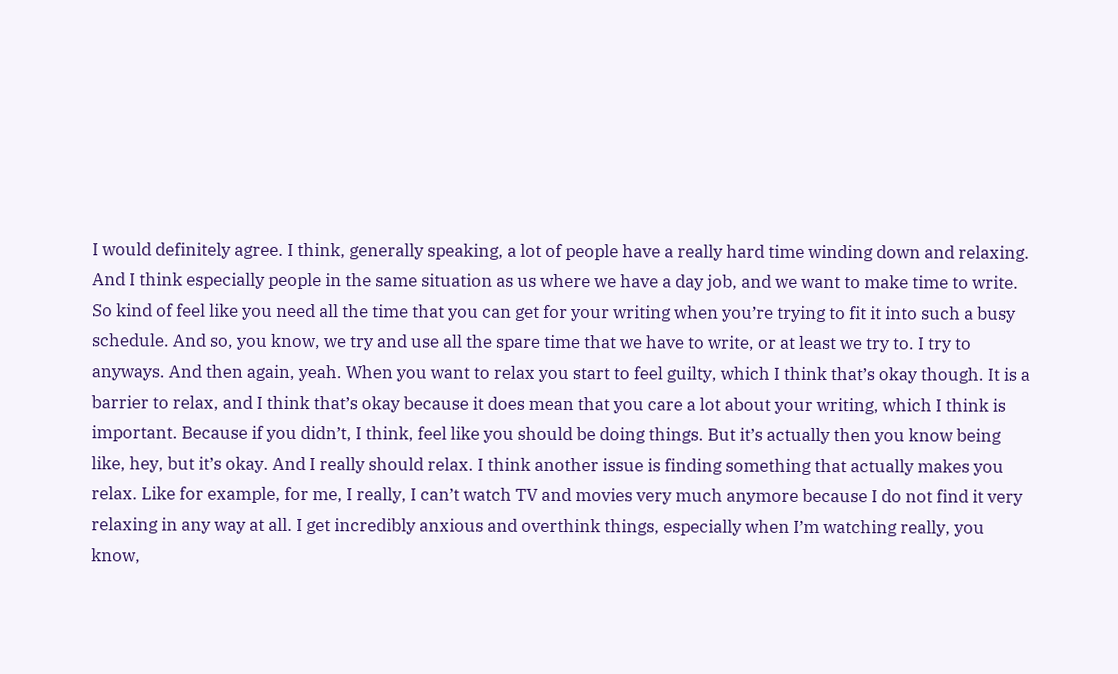I would definitely agree. I think, generally speaking, a lot of people have a really hard time winding down and relaxing. And I think especially people in the same situation as us where we have a day job, and we want to make time to write. So kind of feel like you need all the time that you can get for your writing when you’re trying to fit it into such a busy schedule. And so, you know, we try and use all the spare time that we have to write, or at least we try to. I try to anyways. And then again, yeah. When you want to relax you start to feel guilty, which I think that’s okay though. It is a barrier to relax, and I think that’s okay because it does mean that you care a lot about your writing, which I think is important. Because if you didn’t, I think, feel like you should be doing things. But it’s actually then you know being like, hey, but it’s okay. And I really should relax. I think another issue is finding something that actually makes you relax. Like for example, for me, I really, I can’t watch TV and movies very much anymore because I do not find it very relaxing in any way at all. I get incredibly anxious and overthink things, especially when I’m watching really, you know,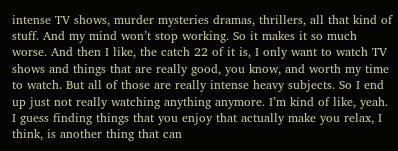intense TV shows, murder mysteries dramas, thrillers, all that kind of stuff. And my mind won’t stop working. So it makes it so much worse. And then I like, the catch 22 of it is, I only want to watch TV shows and things that are really good, you know, and worth my time to watch. But all of those are really intense heavy subjects. So I end up just not really watching anything anymore. I’m kind of like, yeah. I guess finding things that you enjoy that actually make you relax, I think, is another thing that can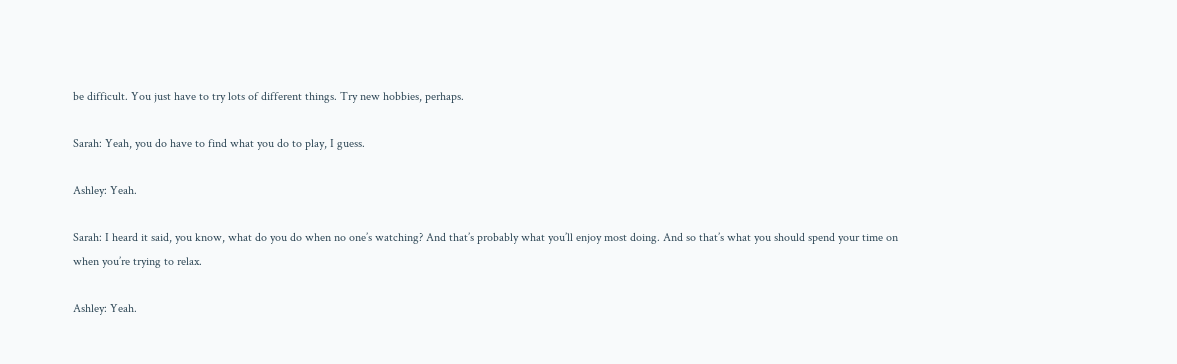be difficult. You just have to try lots of different things. Try new hobbies, perhaps.

Sarah: Yeah, you do have to find what you do to play, I guess.

Ashley: Yeah.

Sarah: I heard it said, you know, what do you do when no one’s watching? And that’s probably what you’ll enjoy most doing. And so that’s what you should spend your time on when you’re trying to relax.

Ashley: Yeah.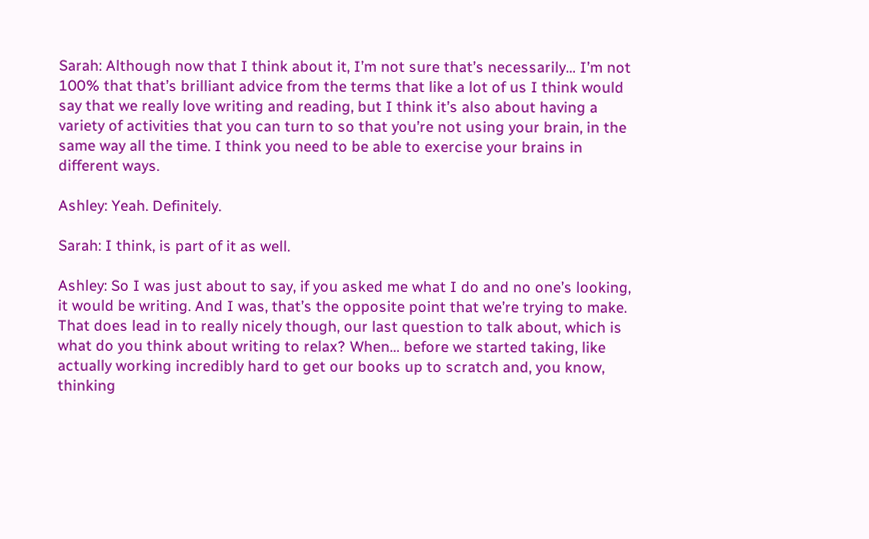Sarah: Although now that I think about it, I’m not sure that’s necessarily… I’m not 100% that that’s brilliant advice from the terms that like a lot of us I think would say that we really love writing and reading, but I think it’s also about having a variety of activities that you can turn to so that you’re not using your brain, in the same way all the time. I think you need to be able to exercise your brains in different ways.

Ashley: Yeah. Definitely.

Sarah: I think, is part of it as well.

Ashley: So I was just about to say, if you asked me what I do and no one’s looking, it would be writing. And I was, that’s the opposite point that we’re trying to make. That does lead in to really nicely though, our last question to talk about, which is what do you think about writing to relax? When… before we started taking, like actually working incredibly hard to get our books up to scratch and, you know, thinking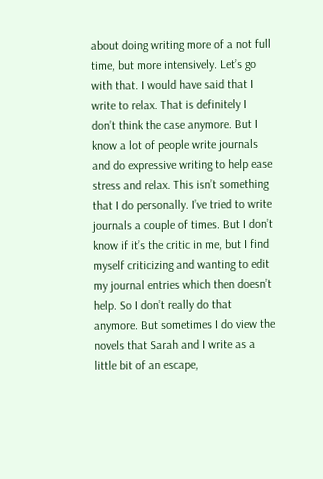about doing writing more of a not full time, but more intensively. Let’s go with that. I would have said that I write to relax. That is definitely I don’t think the case anymore. But I know a lot of people write journals and do expressive writing to help ease stress and relax. This isn’t something that I do personally. I’ve tried to write journals a couple of times. But I don’t know if it’s the critic in me, but I find myself criticizing and wanting to edit my journal entries which then doesn’t help. So I don’t really do that anymore. But sometimes I do view the novels that Sarah and I write as a little bit of an escape,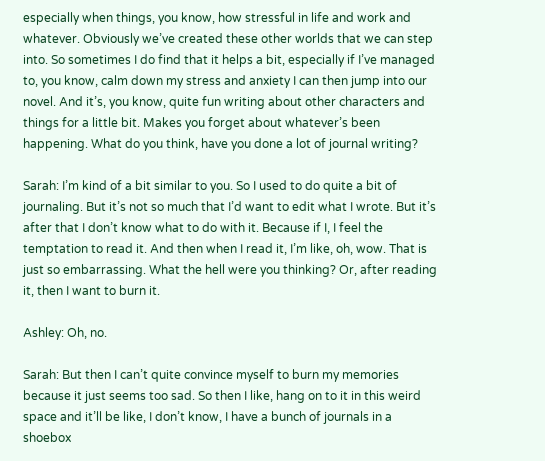especially when things, you know, how stressful in life and work and whatever. Obviously we’ve created these other worlds that we can step into. So sometimes I do find that it helps a bit, especially if I’ve managed to, you know, calm down my stress and anxiety I can then jump into our novel. And it’s, you know, quite fun writing about other characters and things for a little bit. Makes you forget about whatever’s been happening. What do you think, have you done a lot of journal writing?

Sarah: I’m kind of a bit similar to you. So I used to do quite a bit of journaling. But it’s not so much that I’d want to edit what I wrote. But it’s after that I don’t know what to do with it. Because if I, I feel the temptation to read it. And then when I read it, I’m like, oh, wow. That is just so embarrassing. What the hell were you thinking? Or, after reading it, then I want to burn it.

Ashley: Oh, no.

Sarah: But then I can’t quite convince myself to burn my memories because it just seems too sad. So then I like, hang on to it in this weird space and it’ll be like, I don’t know, I have a bunch of journals in a shoebox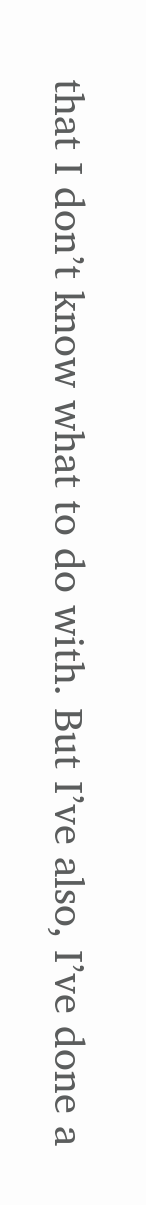that I don’t know what to do with. But I’ve also, I’ve done a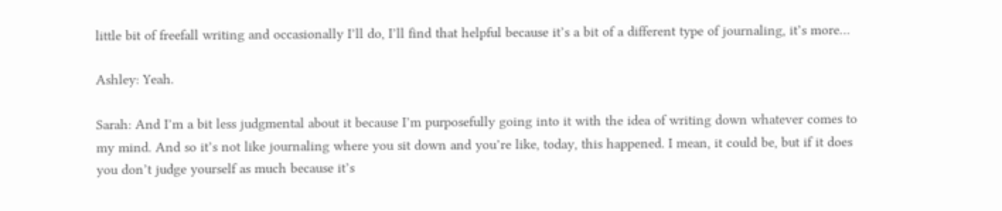little bit of freefall writing and occasionally I’ll do, I’ll find that helpful because it’s a bit of a different type of journaling, it’s more…

Ashley: Yeah.

Sarah: And I’m a bit less judgmental about it because I’m purposefully going into it with the idea of writing down whatever comes to my mind. And so it’s not like journaling where you sit down and you’re like, today, this happened. I mean, it could be, but if it does you don’t judge yourself as much because it’s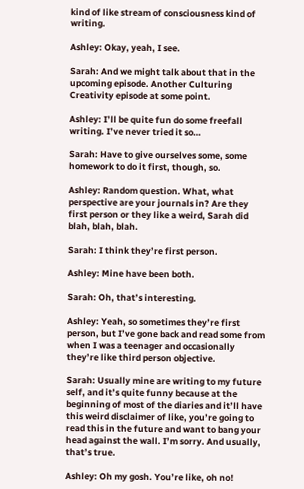kind of like stream of consciousness kind of writing.

Ashley: Okay, yeah, I see.

Sarah: And we might talk about that in the upcoming episode. Another Culturing Creativity episode at some point.

Ashley: I’ll be quite fun do some freefall writing. I’ve never tried it so…

Sarah: Have to give ourselves some, some homework to do it first, though, so.

Ashley: Random question. What, what perspective are your journals in? Are they first person or they like a weird, Sarah did blah, blah, blah.

Sarah: I think they’re first person.

Ashley: Mine have been both.

Sarah: Oh, that’s interesting.

Ashley: Yeah, so sometimes they’re first person, but I’ve gone back and read some from when I was a teenager and occasionally they’re like third person objective.

Sarah: Usually mine are writing to my future self, and it’s quite funny because at the beginning of most of the diaries and it’ll have this weird disclaimer of like, you’re going to read this in the future and want to bang your head against the wall. I’m sorry. And usually, that’s true.

Ashley: Oh my gosh. You’re like, oh no!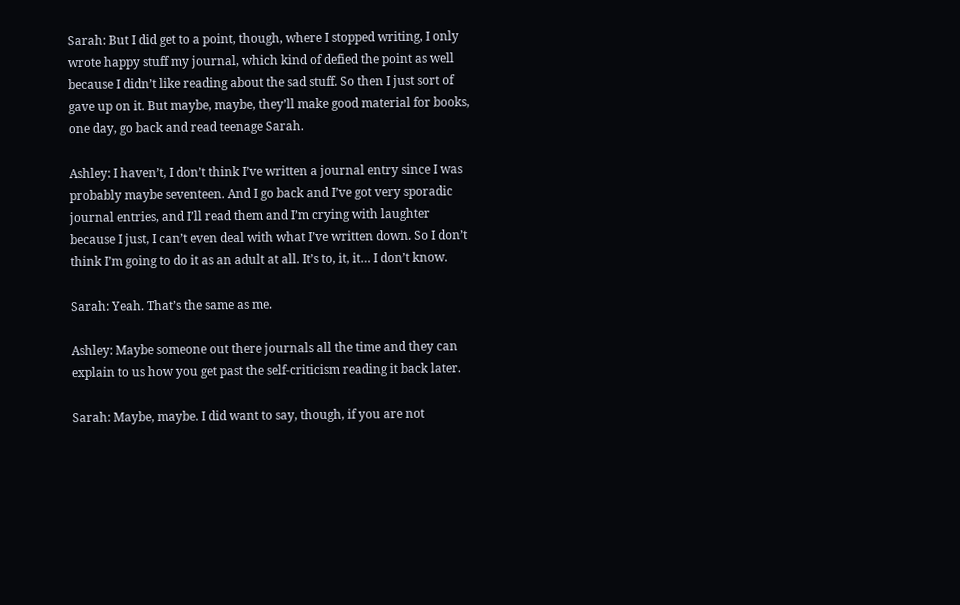Sarah: But I did get to a point, though, where I stopped writing, I only wrote happy stuff my journal, which kind of defied the point as well because I didn’t like reading about the sad stuff. So then I just sort of gave up on it. But maybe, maybe, they’ll make good material for books, one day, go back and read teenage Sarah.

Ashley: I haven’t, I don’t think I’ve written a journal entry since I was probably maybe seventeen. And I go back and I’ve got very sporadic journal entries, and I’ll read them and I’m crying with laughter because I just, I can’t even deal with what I’ve written down. So I don’t think I’m going to do it as an adult at all. It’s to, it, it… I don’t know.

Sarah: Yeah. That’s the same as me.

Ashley: Maybe someone out there journals all the time and they can explain to us how you get past the self-criticism reading it back later.

Sarah: Maybe, maybe. I did want to say, though, if you are not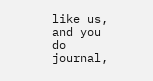like us, and you do journal,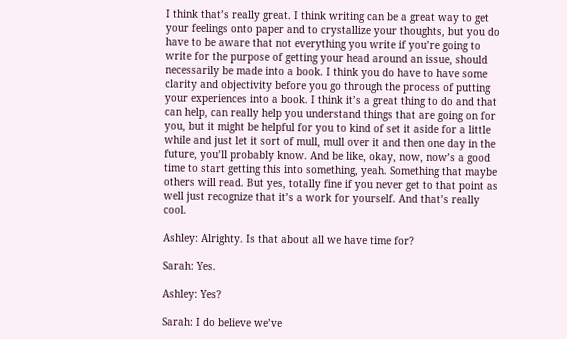I think that’s really great. I think writing can be a great way to get your feelings onto paper and to crystallize your thoughts, but you do have to be aware that not everything you write if you’re going to write for the purpose of getting your head around an issue, should necessarily be made into a book. I think you do have to have some clarity and objectivity before you go through the process of putting your experiences into a book. I think it’s a great thing to do and that can help, can really help you understand things that are going on for you, but it might be helpful for you to kind of set it aside for a little while and just let it sort of mull, mull over it and then one day in the future, you’ll probably know. And be like, okay, now, now’s a good time to start getting this into something, yeah. Something that maybe others will read. But yes, totally fine if you never get to that point as well just recognize that it’s a work for yourself. And that’s really cool.

Ashley: Alrighty. Is that about all we have time for?

Sarah: Yes.

Ashley: Yes?

Sarah: I do believe we’ve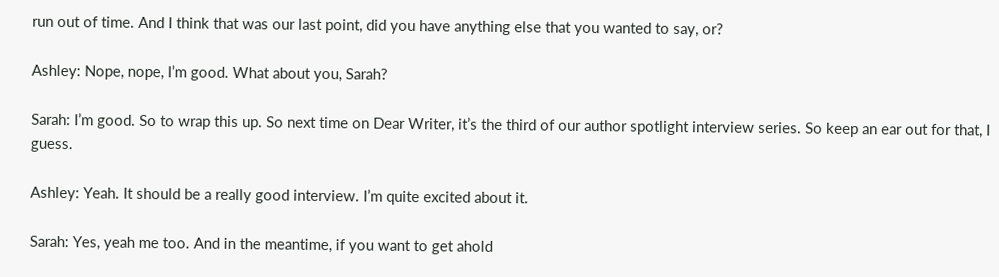run out of time. And I think that was our last point, did you have anything else that you wanted to say, or?

Ashley: Nope, nope, I’m good. What about you, Sarah?

Sarah: I’m good. So to wrap this up. So next time on Dear Writer, it’s the third of our author spotlight interview series. So keep an ear out for that, I guess.

Ashley: Yeah. It should be a really good interview. I’m quite excited about it.

Sarah: Yes, yeah me too. And in the meantime, if you want to get ahold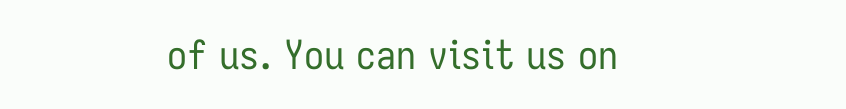of us. You can visit us on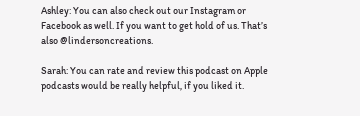Ashley: You can also check out our Instagram or Facebook as well. If you want to get hold of us. That’s also @lindersoncreations.

Sarah: You can rate and review this podcast on Apple podcasts would be really helpful, if you liked it.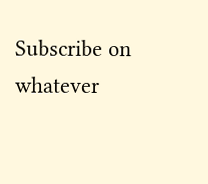Subscribe on whatever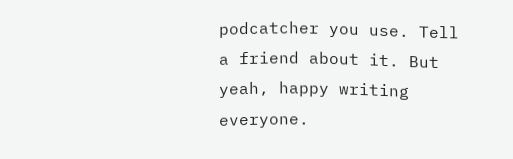podcatcher you use. Tell a friend about it. But yeah, happy writing everyone.